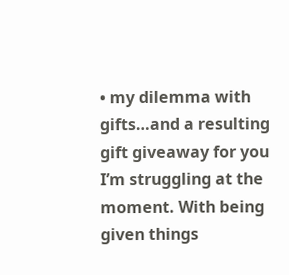• my dilemma with gifts…and a resulting gift giveaway for you I’m struggling at the moment. With being given things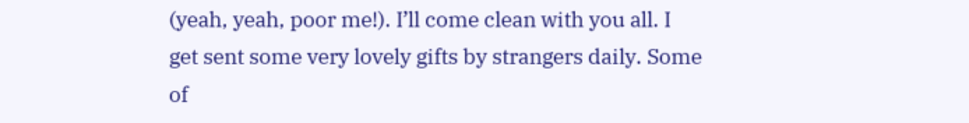(yeah, yeah, poor me!). I’ll come clean with you all. I get sent some very lovely gifts by strangers daily. Some of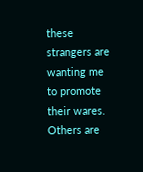these strangers are wanting me to promote their wares. Others are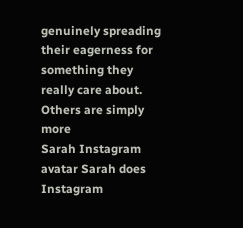genuinely spreading their eagerness for something they really care about. Others are simply more
Sarah Instagram avatar Sarah does Instagram